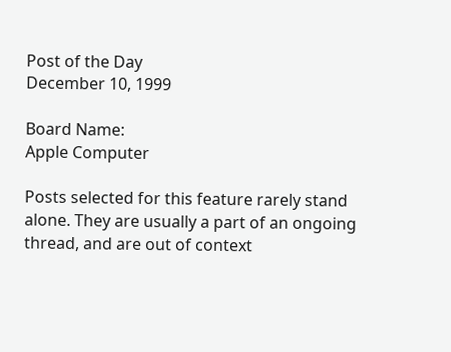Post of the Day
December 10, 1999

Board Name:
Apple Computer

Posts selected for this feature rarely stand alone. They are usually a part of an ongoing thread, and are out of context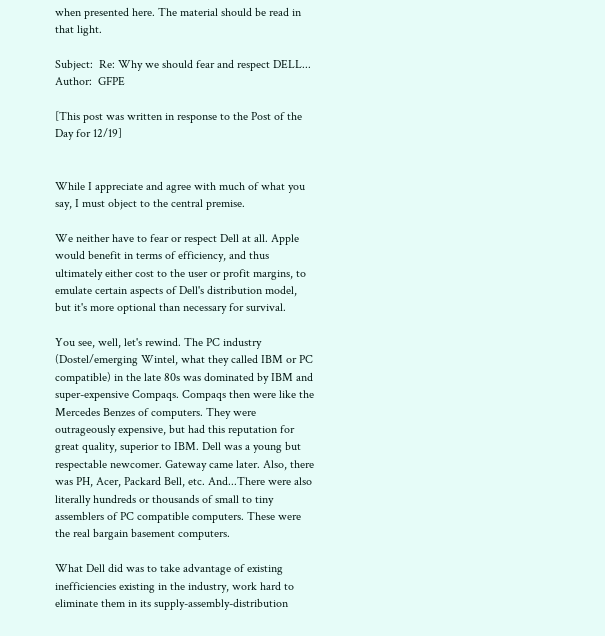when presented here. The material should be read in that light.

Subject:  Re: Why we should fear and respect DELL...
Author:  GFPE

[This post was written in response to the Post of the Day for 12/19]


While I appreciate and agree with much of what you say, I must object to the central premise.

We neither have to fear or respect Dell at all. Apple would benefit in terms of efficiency, and thus ultimately either cost to the user or profit margins, to emulate certain aspects of Dell's distribution model, but it's more optional than necessary for survival.

You see, well, let's rewind. The PC industry (Dostel/emerging Wintel, what they called IBM or PC compatible) in the late 80s was dominated by IBM and super-expensive Compaqs. Compaqs then were like the Mercedes Benzes of computers. They were outrageously expensive, but had this reputation for great quality, superior to IBM. Dell was a young but respectable newcomer. Gateway came later. Also, there was PH, Acer, Packard Bell, etc. And...There were also literally hundreds or thousands of small to tiny assemblers of PC compatible computers. These were the real bargain basement computers.

What Dell did was to take advantage of existing inefficiencies existing in the industry, work hard to eliminate them in its supply-assembly-distribution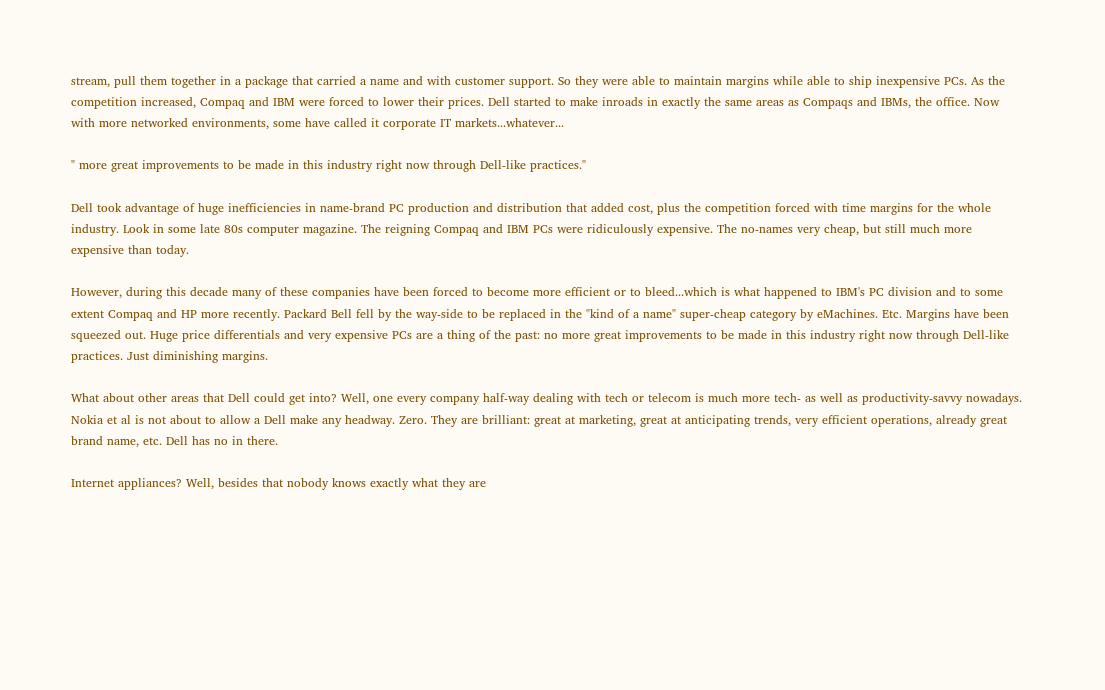stream, pull them together in a package that carried a name and with customer support. So they were able to maintain margins while able to ship inexpensive PCs. As the competition increased, Compaq and IBM were forced to lower their prices. Dell started to make inroads in exactly the same areas as Compaqs and IBMs, the office. Now with more networked environments, some have called it corporate IT markets...whatever...

" more great improvements to be made in this industry right now through Dell-like practices."

Dell took advantage of huge inefficiencies in name-brand PC production and distribution that added cost, plus the competition forced with time margins for the whole industry. Look in some late 80s computer magazine. The reigning Compaq and IBM PCs were ridiculously expensive. The no-names very cheap, but still much more expensive than today.

However, during this decade many of these companies have been forced to become more efficient or to bleed...which is what happened to IBM's PC division and to some extent Compaq and HP more recently. Packard Bell fell by the way-side to be replaced in the "kind of a name" super-cheap category by eMachines. Etc. Margins have been squeezed out. Huge price differentials and very expensive PCs are a thing of the past: no more great improvements to be made in this industry right now through Dell-like practices. Just diminishing margins.

What about other areas that Dell could get into? Well, one every company half-way dealing with tech or telecom is much more tech- as well as productivity-savvy nowadays. Nokia et al is not about to allow a Dell make any headway. Zero. They are brilliant: great at marketing, great at anticipating trends, very efficient operations, already great brand name, etc. Dell has no in there.

Internet appliances? Well, besides that nobody knows exactly what they are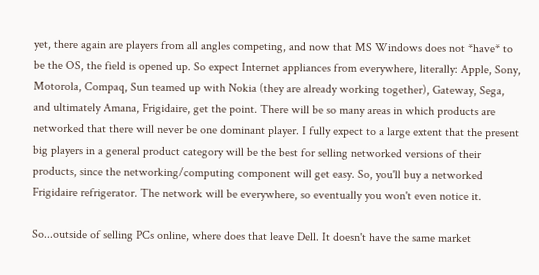yet, there again are players from all angles competing, and now that MS Windows does not *have* to be the OS, the field is opened up. So expect Internet appliances from everywhere, literally: Apple, Sony, Motorola, Compaq, Sun teamed up with Nokia (they are already working together), Gateway, Sega, and ultimately Amana, Frigidaire, get the point. There will be so many areas in which products are networked that there will never be one dominant player. I fully expect to a large extent that the present big players in a general product category will be the best for selling networked versions of their products, since the networking/computing component will get easy. So, you'll buy a networked Frigidaire refrigerator. The network will be everywhere, so eventually you won't even notice it.

So...outside of selling PCs online, where does that leave Dell. It doesn't have the same market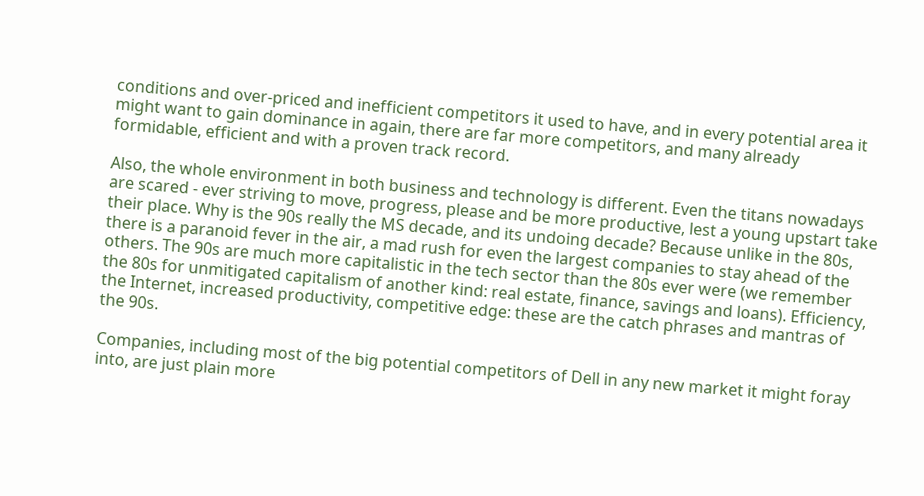conditions and over-priced and inefficient competitors it used to have, and in every potential area it might want to gain dominance in again, there are far more competitors, and many already formidable, efficient and with a proven track record.

Also, the whole environment in both business and technology is different. Even the titans nowadays are scared - ever striving to move, progress, please and be more productive, lest a young upstart take their place. Why is the 90s really the MS decade, and its undoing decade? Because unlike in the 80s, there is a paranoid fever in the air, a mad rush for even the largest companies to stay ahead of the others. The 90s are much more capitalistic in the tech sector than the 80s ever were (we remember the 80s for unmitigated capitalism of another kind: real estate, finance, savings and loans). Efficiency, the Internet, increased productivity, competitive edge: these are the catch phrases and mantras of the 90s.

Companies, including most of the big potential competitors of Dell in any new market it might foray into, are just plain more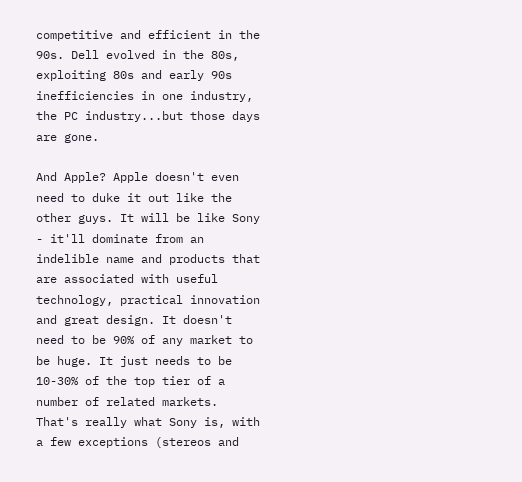competitive and efficient in the 90s. Dell evolved in the 80s, exploiting 80s and early 90s inefficiencies in one industry, the PC industry...but those days are gone.

And Apple? Apple doesn't even need to duke it out like the other guys. It will be like Sony - it'll dominate from an indelible name and products that are associated with useful technology, practical innovation and great design. It doesn't need to be 90% of any market to be huge. It just needs to be 10-30% of the top tier of a number of related markets. That's really what Sony is, with a few exceptions (stereos and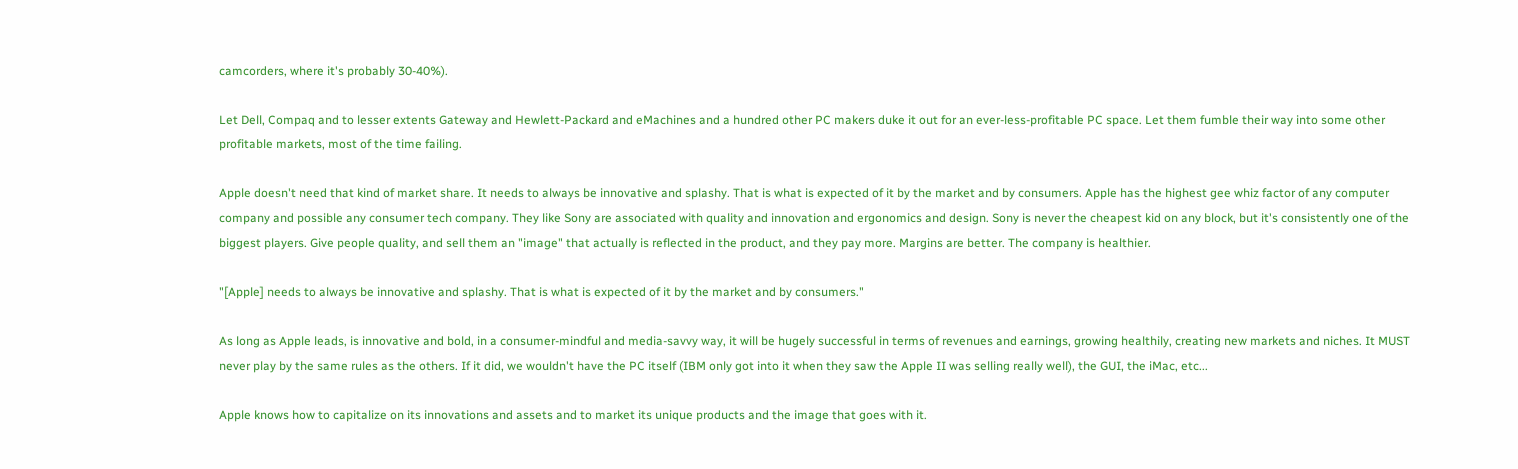camcorders, where it's probably 30-40%).

Let Dell, Compaq and to lesser extents Gateway and Hewlett-Packard and eMachines and a hundred other PC makers duke it out for an ever-less-profitable PC space. Let them fumble their way into some other profitable markets, most of the time failing.

Apple doesn't need that kind of market share. It needs to always be innovative and splashy. That is what is expected of it by the market and by consumers. Apple has the highest gee whiz factor of any computer company and possible any consumer tech company. They like Sony are associated with quality and innovation and ergonomics and design. Sony is never the cheapest kid on any block, but it's consistently one of the biggest players. Give people quality, and sell them an "image" that actually is reflected in the product, and they pay more. Margins are better. The company is healthier.

"[Apple] needs to always be innovative and splashy. That is what is expected of it by the market and by consumers."

As long as Apple leads, is innovative and bold, in a consumer-mindful and media-savvy way, it will be hugely successful in terms of revenues and earnings, growing healthily, creating new markets and niches. It MUST never play by the same rules as the others. If it did, we wouldn't have the PC itself (IBM only got into it when they saw the Apple II was selling really well), the GUI, the iMac, etc...

Apple knows how to capitalize on its innovations and assets and to market its unique products and the image that goes with it.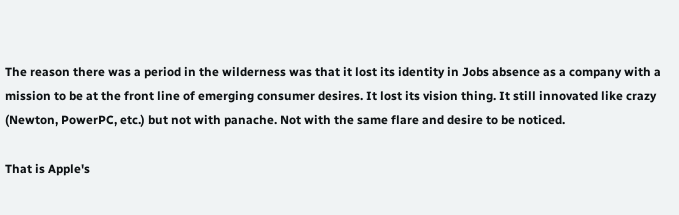The reason there was a period in the wilderness was that it lost its identity in Jobs absence as a company with a mission to be at the front line of emerging consumer desires. It lost its vision thing. It still innovated like crazy (Newton, PowerPC, etc.) but not with panache. Not with the same flare and desire to be noticed.

That is Apple's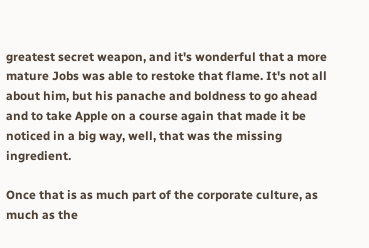greatest secret weapon, and it's wonderful that a more mature Jobs was able to restoke that flame. It's not all about him, but his panache and boldness to go ahead and to take Apple on a course again that made it be noticed in a big way, well, that was the missing ingredient.

Once that is as much part of the corporate culture, as much as the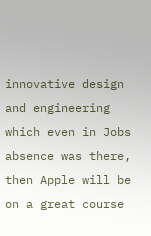innovative design and engineering which even in Jobs absence was there, then Apple will be on a great course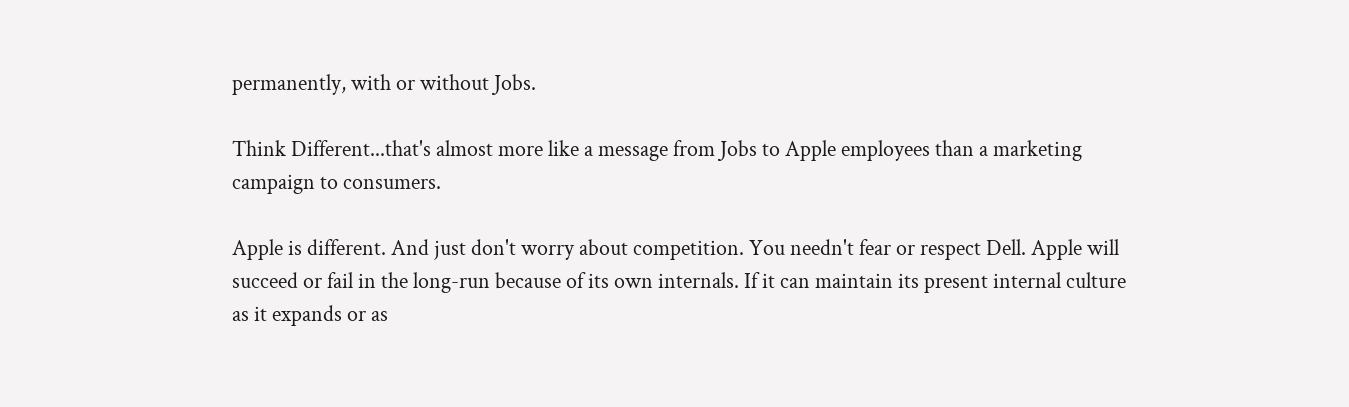permanently, with or without Jobs.

Think Different...that's almost more like a message from Jobs to Apple employees than a marketing campaign to consumers.

Apple is different. And just don't worry about competition. You needn't fear or respect Dell. Apple will succeed or fail in the long-run because of its own internals. If it can maintain its present internal culture as it expands or as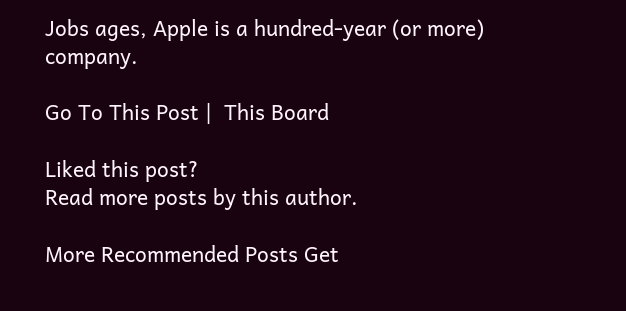Jobs ages, Apple is a hundred-year (or more) company.

Go To This Post |  This Board

Liked this post?
Read more posts by this author.

More Recommended Posts Get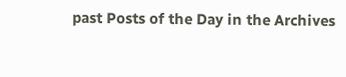past Posts of the Day in the Archives